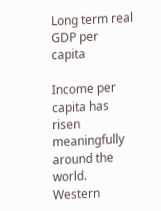Long term real GDP per capita

Income per capita has risen meaningfully around the world. Western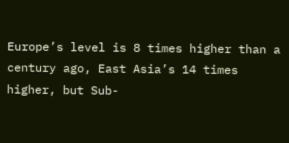Europe’s level is 8 times higher than a century ago, East Asia’s 14 times higher, but Sub-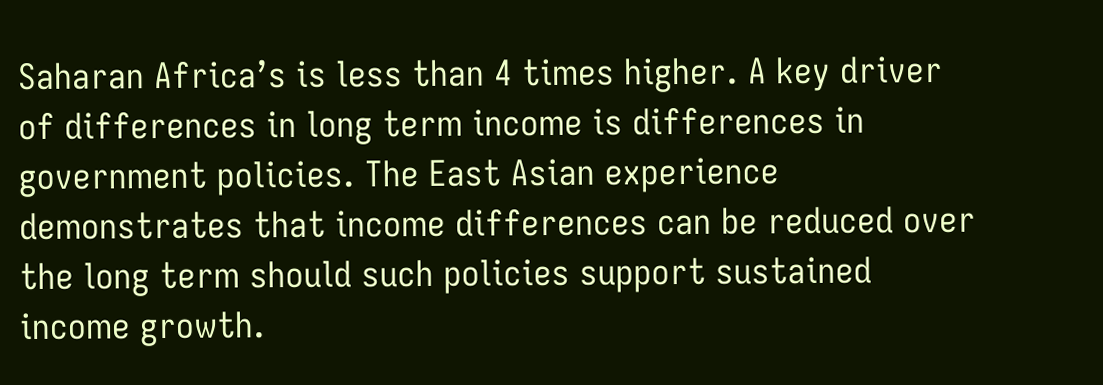Saharan Africa’s is less than 4 times higher. A key driver of differences in long term income is differences in government policies. The East Asian experience demonstrates that income differences can be reduced over the long term should such policies support sustained income growth.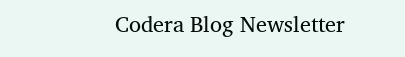Codera Blog Newsletter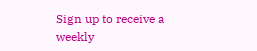Sign up to receive a weekly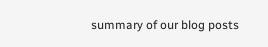summary of our blog posts